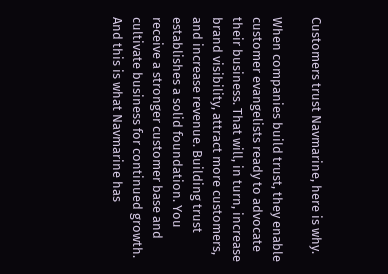Customers trust Navmarine, here is why.

When companies build trust, they enable customer evangelists ready to advocate their business. That will, in turn, increase brand visibility, attract more customers, and increase revenue. Building trust establishes a solid foundation. You receive a stronger customer base and cultivate business for continued growth. And this is what Navmarine has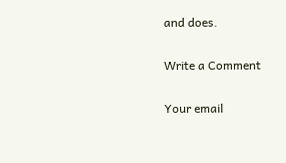and does.

Write a Comment

Your email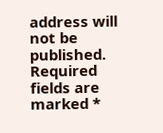address will not be published. Required fields are marked *